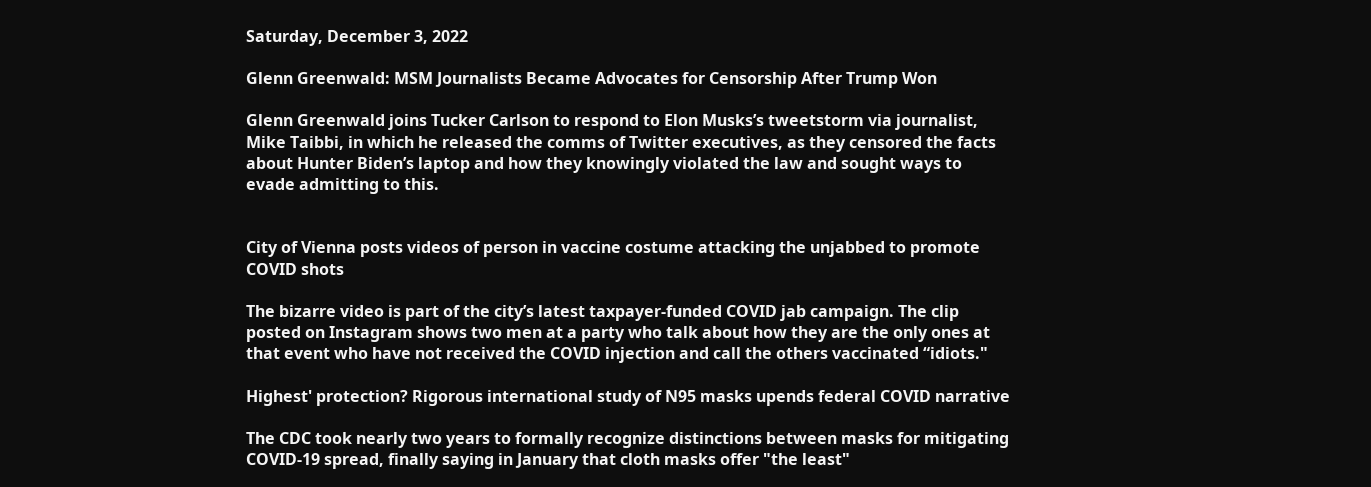Saturday, December 3, 2022

Glenn Greenwald: MSM Journalists Became Advocates for Censorship After Trump Won

Glenn Greenwald joins Tucker Carlson to respond to Elon Musks’s tweetstorm via journalist, Mike Taibbi, in which he released the comms of Twitter executives, as they censored the facts about Hunter Biden’s laptop and how they knowingly violated the law and sought ways to evade admitting to this.


City of Vienna posts videos of person in vaccine costume attacking the unjabbed to promote COVID shots

The bizarre video is part of the city’s latest taxpayer-funded COVID jab campaign. The clip posted on Instagram shows two men at a party who talk about how they are the only ones at that event who have not received the COVID injection and call the others vaccinated “idiots."

Highest' protection? Rigorous international study of N95 masks upends federal COVID narrative

The CDC took nearly two years to formally recognize distinctions between masks for mitigating COVID-19 spread, finally saying in January that cloth masks offer "the least"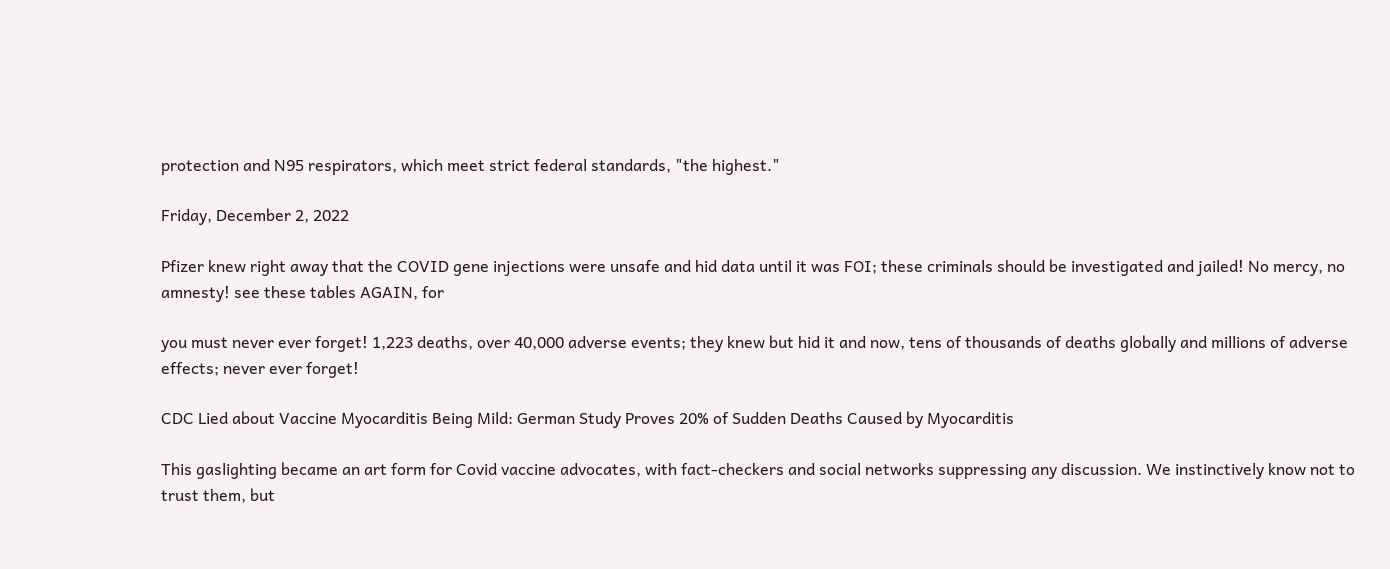protection and N95 respirators, which meet strict federal standards, "the highest."

Friday, December 2, 2022

Pfizer knew right away that the COVID gene injections were unsafe and hid data until it was FOI; these criminals should be investigated and jailed! No mercy, no amnesty! see these tables AGAIN, for

you must never ever forget! 1,223 deaths, over 40,000 adverse events; they knew but hid it and now, tens of thousands of deaths globally and millions of adverse effects; never ever forget!

CDC Lied about Vaccine Myocarditis Being Mild: German Study Proves 20% of Sudden Deaths Caused by Myocarditis

This gaslighting became an art form for Covid vaccine advocates, with fact-checkers and social networks suppressing any discussion. We instinctively know not to trust them, but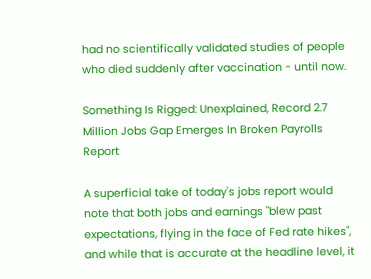had no scientifically validated studies of people who died suddenly after vaccination - until now.

Something Is Rigged: Unexplained, Record 2.7 Million Jobs Gap Emerges In Broken Payrolls Report

A superficial take of today's jobs report would note that both jobs and earnings "blew past expectations, flying in the face of Fed rate hikes", and while that is accurate at the headline level, it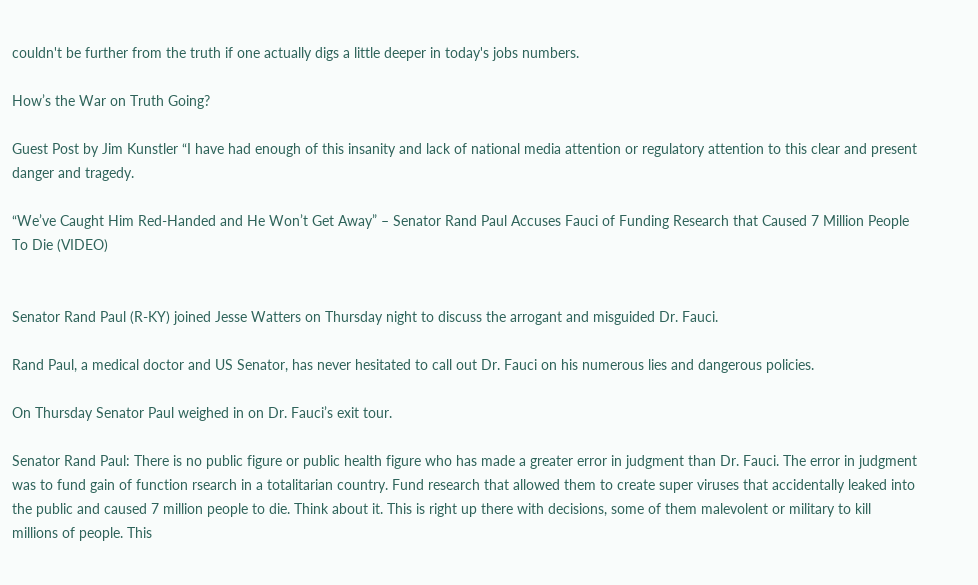couldn't be further from the truth if one actually digs a little deeper in today's jobs numbers.

How’s the War on Truth Going?

Guest Post by Jim Kunstler “I have had enough of this insanity and lack of national media attention or regulatory attention to this clear and present danger and tragedy.

“We’ve Caught Him Red-Handed and He Won’t Get Away” – Senator Rand Paul Accuses Fauci of Funding Research that Caused 7 Million People To Die (VIDEO)


Senator Rand Paul (R-KY) joined Jesse Watters on Thursday night to discuss the arrogant and misguided Dr. Fauci.

Rand Paul, a medical doctor and US Senator, has never hesitated to call out Dr. Fauci on his numerous lies and dangerous policies.

On Thursday Senator Paul weighed in on Dr. Fauci’s exit tour.

Senator Rand Paul: There is no public figure or public health figure who has made a greater error in judgment than Dr. Fauci. The error in judgment was to fund gain of function rsearch in a totalitarian country. Fund research that allowed them to create super viruses that accidentally leaked into the public and caused 7 million people to die. Think about it. This is right up there with decisions, some of them malevolent or military to kill millions of people. This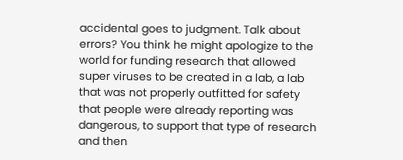accidental goes to judgment. Talk about errors? You think he might apologize to the world for funding research that allowed super viruses to be created in a lab, a lab that was not properly outfitted for safety that people were already reporting was dangerous, to support that type of research and then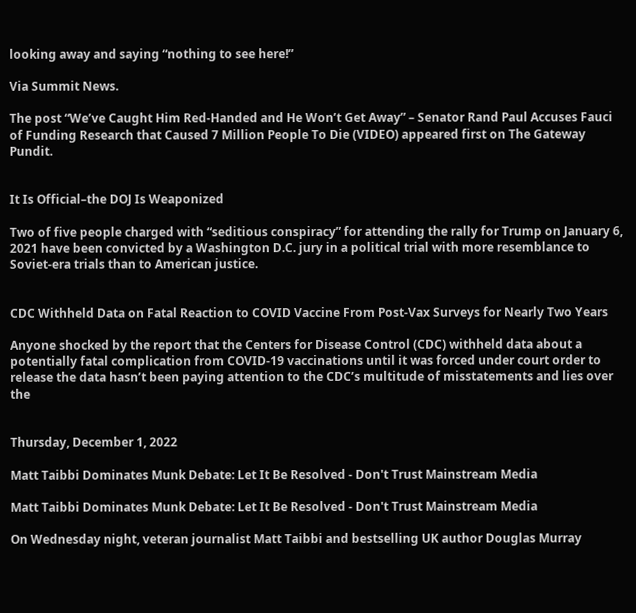looking away and saying “nothing to see here!”

Via Summit News.

The post “We’ve Caught Him Red-Handed and He Won’t Get Away” – Senator Rand Paul Accuses Fauci of Funding Research that Caused 7 Million People To Die (VIDEO) appeared first on The Gateway Pundit.


It Is Official–the DOJ Is Weaponized

Two of five people charged with “seditious conspiracy” for attending the rally for Trump on January 6, 2021 have been convicted by a Washington D.C. jury in a political trial with more resemblance to Soviet-era trials than to American justice.


CDC Withheld Data on Fatal Reaction to COVID Vaccine From Post-Vax Surveys for Nearly Two Years

Anyone shocked by the report that the Centers for Disease Control (CDC) withheld data about a potentially fatal complication from COVID-19 vaccinations until it was forced under court order to release the data hasn’t been paying attention to the CDC’s multitude of misstatements and lies over the


Thursday, December 1, 2022

Matt Taibbi Dominates Munk Debate: Let It Be Resolved - Don't Trust Mainstream Media

Matt Taibbi Dominates Munk Debate: Let It Be Resolved - Don't Trust Mainstream Media

On Wednesday night, veteran journalist Matt Taibbi and bestselling UK author Douglas Murray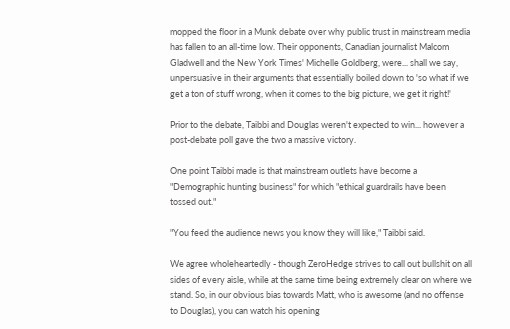mopped the floor in a Munk debate over why public trust in mainstream media has fallen to an all-time low. Their opponents, Canadian journalist Malcom Gladwell and the New York Times' Michelle Goldberg, were... shall we say, unpersuasive in their arguments that essentially boiled down to 'so what if we get a ton of stuff wrong, when it comes to the big picture, we get it right!'

Prior to the debate, Taibbi and Douglas weren't expected to win... however a post-debate poll gave the two a massive victory.

One point Taibbi made is that mainstream outlets have become a "Demographic hunting business" for which "ethical guardrails have been tossed out."

"You feed the audience news you know they will like," Taibbi said.

We agree wholeheartedly - though ZeroHedge strives to call out bullshit on all sides of every aisle, while at the same time being extremely clear on where we stand. So, in our obvious bias towards Matt, who is awesome (and no offense to Douglas), you can watch his opening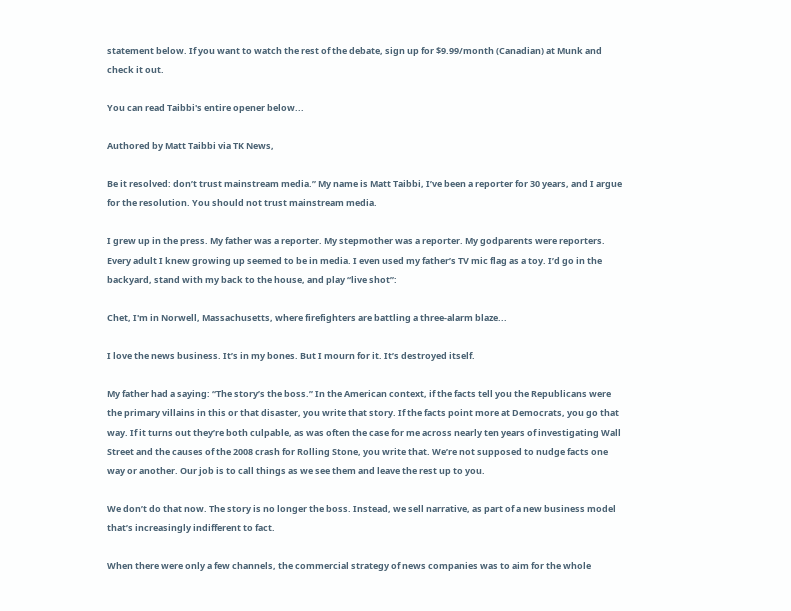statement below. If you want to watch the rest of the debate, sign up for $9.99/month (Canadian) at Munk and check it out.

You can read Taibbi's entire opener below...

Authored by Matt Taibbi via TK News,

Be it resolved: don’t trust mainstream media.” My name is Matt Taibbi, I’ve been a reporter for 30 years, and I argue for the resolution. You should not trust mainstream media.

I grew up in the press. My father was a reporter. My stepmother was a reporter. My godparents were reporters. Every adult I knew growing up seemed to be in media. I even used my father’s TV mic flag as a toy. I’d go in the backyard, stand with my back to the house, and play “live shot”:

Chet, I'm in Norwell, Massachusetts, where firefighters are battling a three-alarm blaze...

I love the news business. It’s in my bones. But I mourn for it. It’s destroyed itself.

My father had a saying: “The story’s the boss.” In the American context, if the facts tell you the Republicans were the primary villains in this or that disaster, you write that story. If the facts point more at Democrats, you go that way. If it turns out they’re both culpable, as was often the case for me across nearly ten years of investigating Wall Street and the causes of the 2008 crash for Rolling Stone, you write that. We’re not supposed to nudge facts one way or another. Our job is to call things as we see them and leave the rest up to you.

We don’t do that now. The story is no longer the boss. Instead, we sell narrative, as part of a new business model that’s increasingly indifferent to fact.

When there were only a few channels, the commercial strategy of news companies was to aim for the whole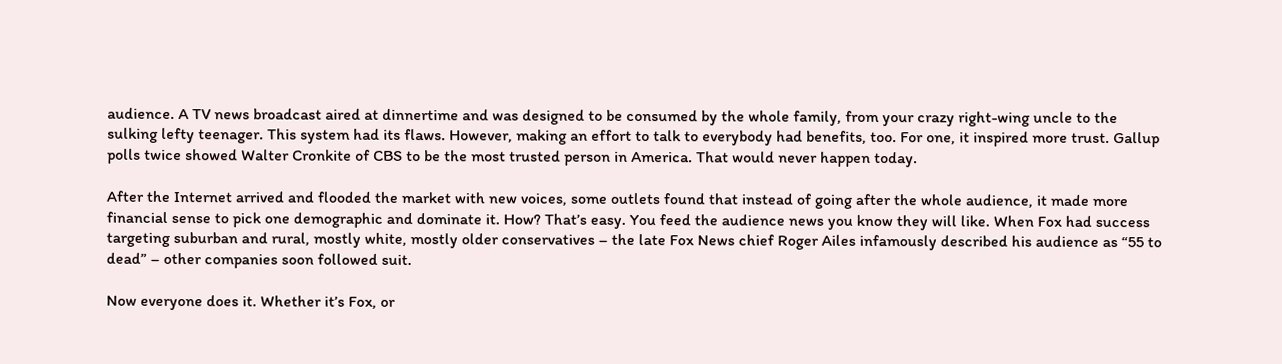audience. A TV news broadcast aired at dinnertime and was designed to be consumed by the whole family, from your crazy right-wing uncle to the sulking lefty teenager. This system had its flaws. However, making an effort to talk to everybody had benefits, too. For one, it inspired more trust. Gallup polls twice showed Walter Cronkite of CBS to be the most trusted person in America. That would never happen today.

After the Internet arrived and flooded the market with new voices, some outlets found that instead of going after the whole audience, it made more financial sense to pick one demographic and dominate it. How? That’s easy. You feed the audience news you know they will like. When Fox had success targeting suburban and rural, mostly white, mostly older conservatives – the late Fox News chief Roger Ailes infamously described his audience as “55 to dead” – other companies soon followed suit.

Now everyone does it. Whether it’s Fox, or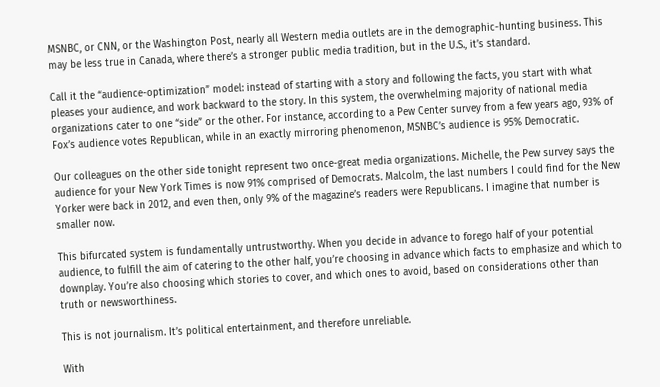MSNBC, or CNN, or the Washington Post, nearly all Western media outlets are in the demographic-hunting business. This may be less true in Canada, where there’s a stronger public media tradition, but in the U.S., it’s standard.

Call it the “audience-optimization” model: instead of starting with a story and following the facts, you start with what pleases your audience, and work backward to the story. In this system, the overwhelming majority of national media organizations cater to one “side” or the other. For instance, according to a Pew Center survey from a few years ago, 93% of Fox’s audience votes Republican, while in an exactly mirroring phenomenon, MSNBC’s audience is 95% Democratic.

Our colleagues on the other side tonight represent two once-great media organizations. Michelle, the Pew survey says the audience for your New York Times is now 91% comprised of Democrats. Malcolm, the last numbers I could find for the New Yorker were back in 2012, and even then, only 9% of the magazine’s readers were Republicans. I imagine that number is smaller now.

This bifurcated system is fundamentally untrustworthy. When you decide in advance to forego half of your potential audience, to fulfill the aim of catering to the other half, you’re choosing in advance which facts to emphasize and which to downplay. You’re also choosing which stories to cover, and which ones to avoid, based on considerations other than truth or newsworthiness.

This is not journalism. It’s political entertainment, and therefore unreliable.

With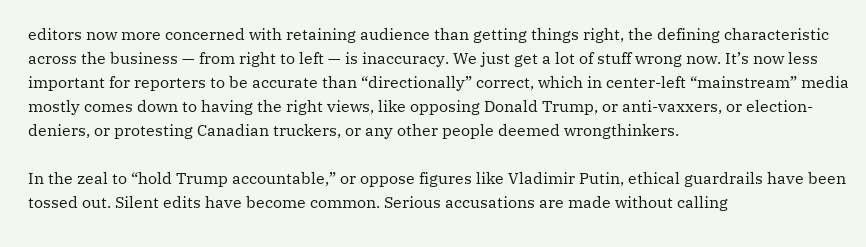editors now more concerned with retaining audience than getting things right, the defining characteristic across the business — from right to left — is inaccuracy. We just get a lot of stuff wrong now. It’s now less important for reporters to be accurate than “directionally” correct, which in center-left “mainstream” media mostly comes down to having the right views, like opposing Donald Trump, or anti-vaxxers, or election-deniers, or protesting Canadian truckers, or any other people deemed wrongthinkers.

In the zeal to “hold Trump accountable,” or oppose figures like Vladimir Putin, ethical guardrails have been tossed out. Silent edits have become common. Serious accusations are made without calling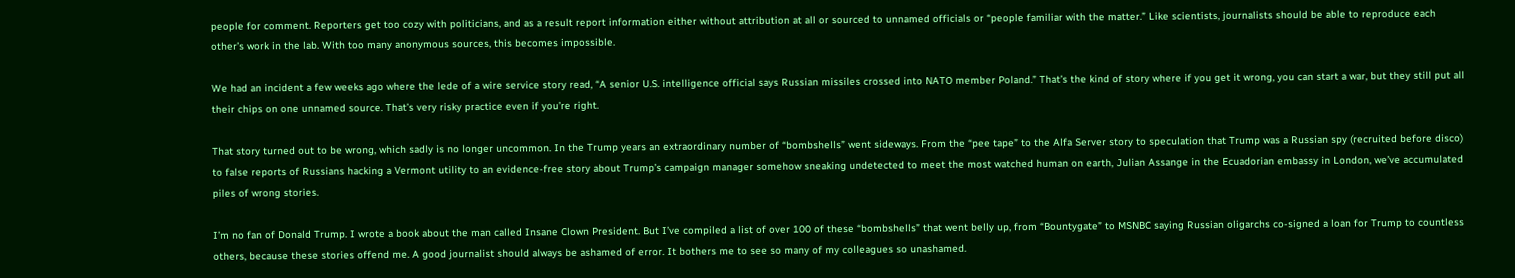people for comment. Reporters get too cozy with politicians, and as a result report information either without attribution at all or sourced to unnamed officials or “people familiar with the matter.” Like scientists, journalists should be able to reproduce each other’s work in the lab. With too many anonymous sources, this becomes impossible.

We had an incident a few weeks ago where the lede of a wire service story read, “A senior U.S. intelligence official says Russian missiles crossed into NATO member Poland.” That’s the kind of story where if you get it wrong, you can start a war, but they still put all their chips on one unnamed source. That’s very risky practice even if you’re right.

That story turned out to be wrong, which sadly is no longer uncommon. In the Trump years an extraordinary number of “bombshells” went sideways. From the “pee tape” to the Alfa Server story to speculation that Trump was a Russian spy (recruited before disco) to false reports of Russians hacking a Vermont utility to an evidence-free story about Trump’s campaign manager somehow sneaking undetected to meet the most watched human on earth, Julian Assange in the Ecuadorian embassy in London, we’ve accumulated piles of wrong stories.

I’m no fan of Donald Trump. I wrote a book about the man called Insane Clown President. But I’ve compiled a list of over 100 of these “bombshells” that went belly up, from “Bountygate” to MSNBC saying Russian oligarchs co-signed a loan for Trump to countless others, because these stories offend me. A good journalist should always be ashamed of error. It bothers me to see so many of my colleagues so unashamed.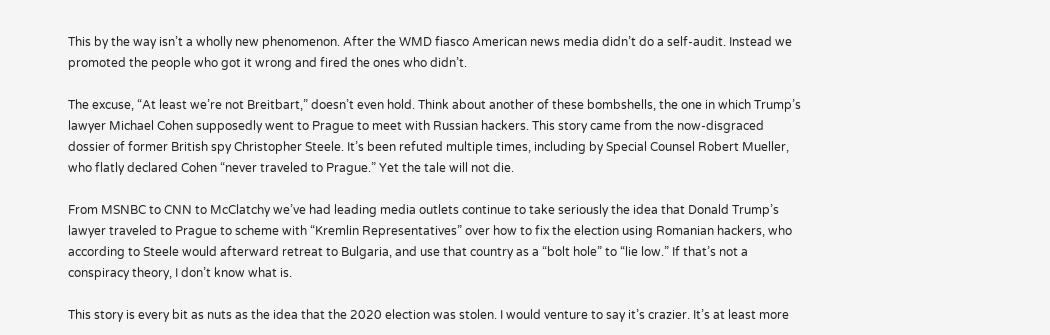This by the way isn’t a wholly new phenomenon. After the WMD fiasco American news media didn’t do a self-audit. Instead we promoted the people who got it wrong and fired the ones who didn’t.

The excuse, “At least we’re not Breitbart,” doesn’t even hold. Think about another of these bombshells, the one in which Trump’s lawyer Michael Cohen supposedly went to Prague to meet with Russian hackers. This story came from the now-disgraced dossier of former British spy Christopher Steele. It’s been refuted multiple times, including by Special Counsel Robert Mueller, who flatly declared Cohen “never traveled to Prague.” Yet the tale will not die.

From MSNBC to CNN to McClatchy we’ve had leading media outlets continue to take seriously the idea that Donald Trump’s lawyer traveled to Prague to scheme with “Kremlin Representatives” over how to fix the election using Romanian hackers, who according to Steele would afterward retreat to Bulgaria, and use that country as a “bolt hole” to “lie low.” If that’s not a conspiracy theory, I don’t know what is.

This story is every bit as nuts as the idea that the 2020 election was stolen. I would venture to say it’s crazier. It’s at least more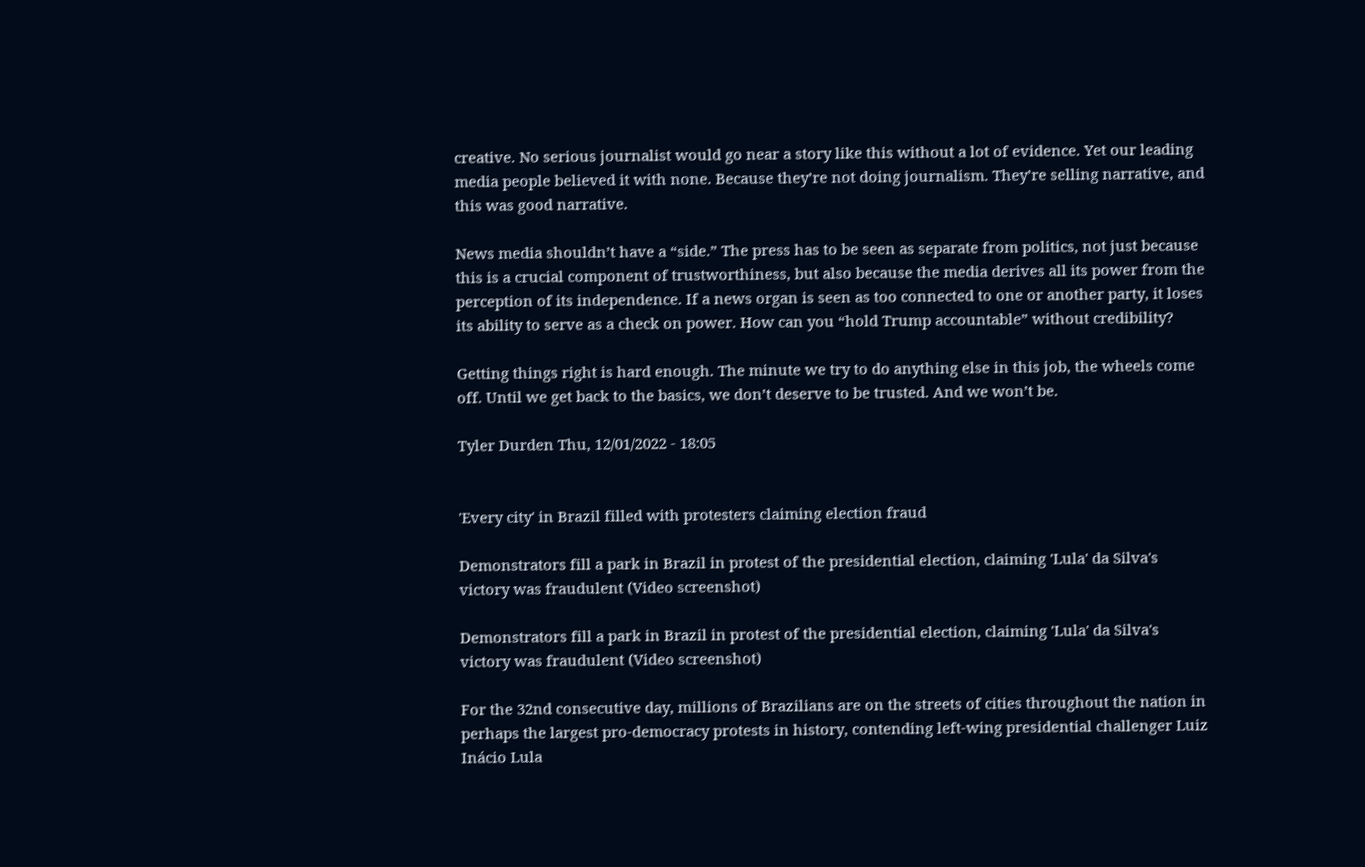creative. No serious journalist would go near a story like this without a lot of evidence. Yet our leading media people believed it with none. Because they’re not doing journalism. They’re selling narrative, and this was good narrative.

News media shouldn’t have a “side.” The press has to be seen as separate from politics, not just because this is a crucial component of trustworthiness, but also because the media derives all its power from the perception of its independence. If a news organ is seen as too connected to one or another party, it loses its ability to serve as a check on power. How can you “hold Trump accountable” without credibility?

Getting things right is hard enough. The minute we try to do anything else in this job, the wheels come off. Until we get back to the basics, we don’t deserve to be trusted. And we won’t be.

Tyler Durden Thu, 12/01/2022 - 18:05


'Every city' in Brazil filled with protesters claiming election fraud

Demonstrators fill a park in Brazil in protest of the presidential election, claiming 'Lula' da Silva's victory was fraudulent (Video screenshot)

Demonstrators fill a park in Brazil in protest of the presidential election, claiming 'Lula' da Silva's victory was fraudulent (Video screenshot)

For the 32nd consecutive day, millions of Brazilians are on the streets of cities throughout the nation in perhaps the largest pro-democracy protests in history, contending left-wing presidential challenger Luiz Inácio Lula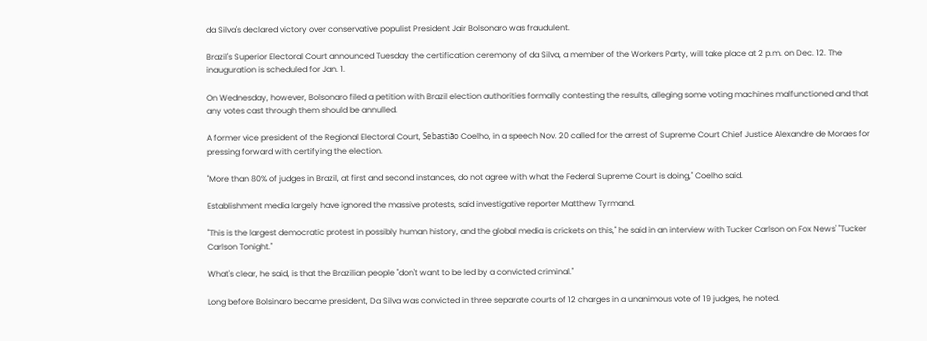da Silva's declared victory over conservative populist President Jair Bolsonaro was fraudulent.

Brazil's Superior Electoral Court announced Tuesday the certification ceremony of da Silva, a member of the Workers Party, will take place at 2 p.m. on Dec. 12. The inauguration is scheduled for Jan. 1.

On Wednesday, however, Bolsonaro filed a petition with Brazil election authorities formally contesting the results, alleging some voting machines malfunctioned and that any votes cast through them should be annulled.

A former vice president of the Regional Electoral Court, Sebastião Coelho, in a speech Nov. 20 called for the arrest of Supreme Court Chief Justice Alexandre de Moraes for pressing forward with certifying the election.

"More than 80% of judges in Brazil, at first and second instances, do not agree with what the Federal Supreme Court is doing," Coelho said.

Establishment media largely have ignored the massive protests, said investigative reporter Matthew Tyrmand.

"This is the largest democratic protest in possibly human history, and the global media is crickets on this," he said in an interview with Tucker Carlson on Fox News' "Tucker Carlson Tonight."

What's clear, he said, is that the Brazilian people "don't want to be led by a convicted criminal."

Long before Bolsinaro became president, Da Silva was convicted in three separate courts of 12 charges in a unanimous vote of 19 judges, he noted.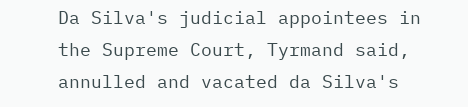Da Silva's judicial appointees in the Supreme Court, Tyrmand said, annulled and vacated da Silva's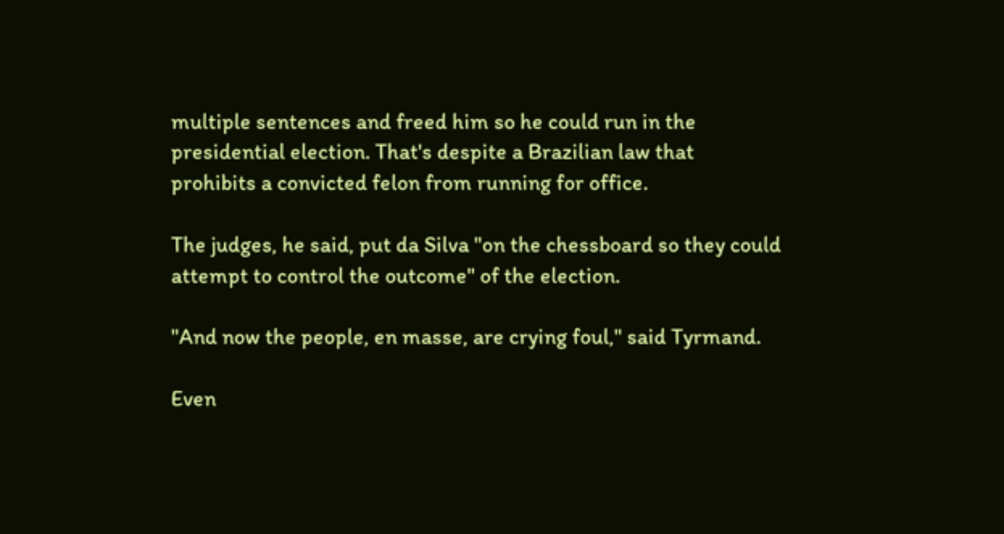multiple sentences and freed him so he could run in the presidential election. That's despite a Brazilian law that prohibits a convicted felon from running for office.

The judges, he said, put da Silva "on the chessboard so they could attempt to control the outcome" of the election.

"And now the people, en masse, are crying foul," said Tyrmand.

Even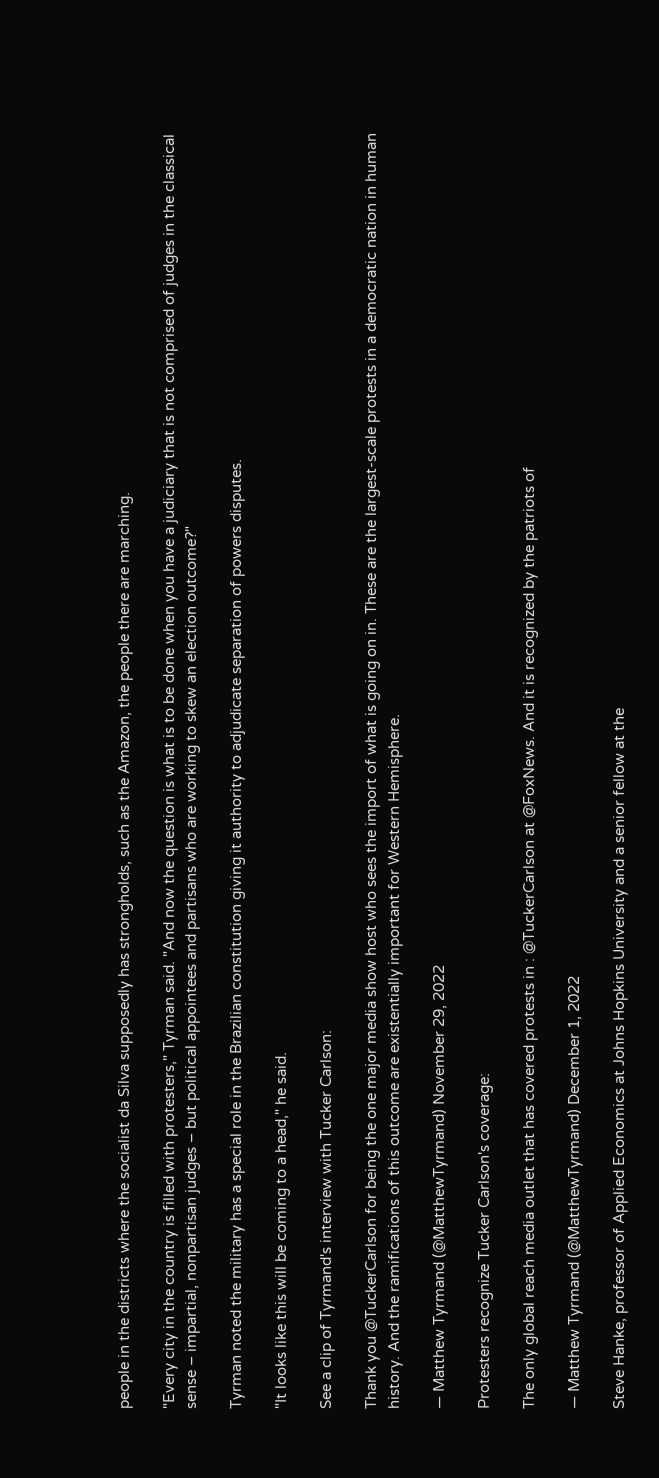people in the districts where the socialist da Silva supposedly has strongholds, such as the Amazon, the people there are marching.

"Every city in the country is filled with protesters," Tyrman said. "And now the question is what is to be done when you have a judiciary that is not comprised of judges in the classical sense – impartial, nonpartisan judges – but political appointees and partisans who are working to skew an election outcome?"

Tyrman noted the military has a special role in the Brazilian constitution giving it authority to adjudicate separation of powers disputes.

"It looks like this will be coming to a head," he said.

See a clip of Tyrmand's interview with Tucker Carlson:

Thank you @TuckerCarlson for being the one major media show host who sees the import of what is going on in. These are the largest-scale protests in a democratic nation in human history. And the ramifications of this outcome are existentially important for Western Hemisphere.

— Matthew Tyrmand (@MatthewTyrmand) November 29, 2022

Protesters recognize Tucker Carlson's coverage:

The only global reach media outlet that has covered protests in : @TuckerCarlson at @FoxNews. And it is recognized by the patriots of

— Matthew Tyrmand (@MatthewTyrmand) December 1, 2022

Steve Hanke, professor of Applied Economics at Johns Hopkins University and a senior fellow at the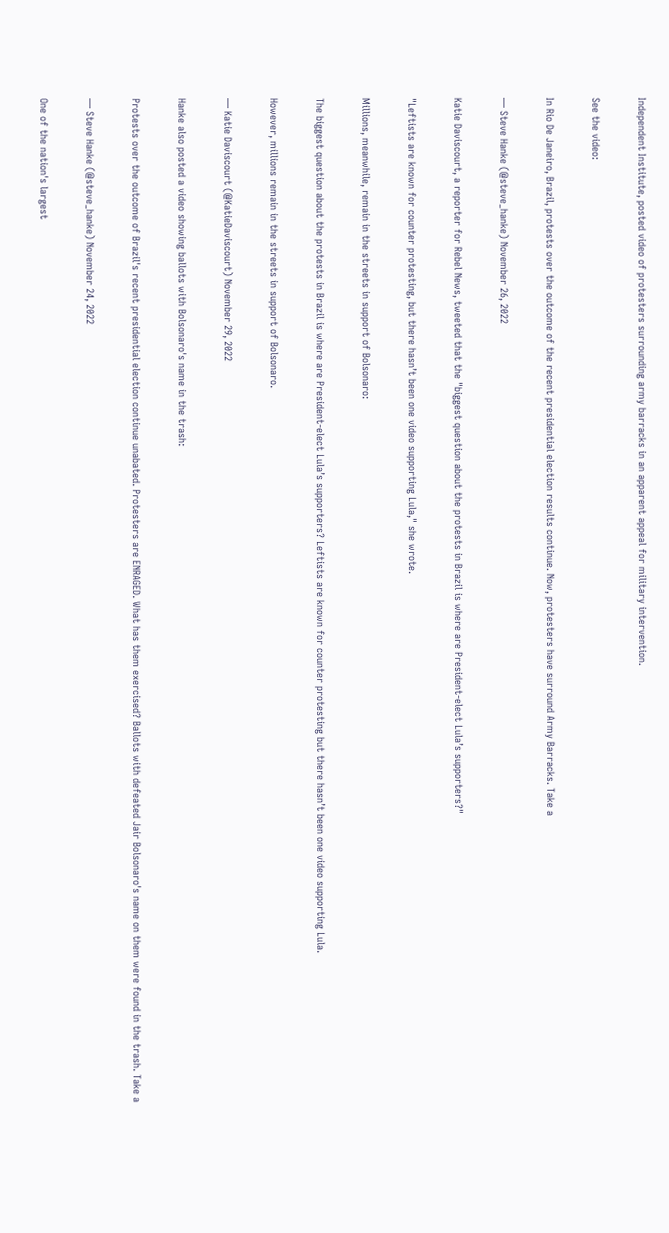Independent Institute, posted video of protesters surrounding army barracks in an apparent appeal for military intervention.

See the video:

In Rio De Janeiro, Brazil, protests over the outcome of the recent presidential election results continue. Now, protesters have surround Army Barracks. Take a

— Steve Hanke (@steve_hanke) November 26, 2022

Katie Daviscourt, a reporter for Rebel News, tweeted that the "biggest question about the protests in Brazil is where are President-elect Lula’s supporters?"

"Leftists are known for counter protesting, but there hasn’t been one video supporting Lula," she wrote.

Millions, meanwhile, remain in the streets in support of Bolsonaro:

The biggest question about the protests in Brazil is where are President-elect Lula’s supporters? Leftists are known for counter protesting but there hasn’t been one video supporting Lula.

However, millions remain in the streets in support of Bolsonaro.

— Katie Daviscourt (@KatieDaviscourt) November 29, 2022

Hanke also posted a video showing ballots with Bolsonaro's name in the trash:

Protests over the outcome of Brazil's recent presidential election continue unabated. Protesters are ENRAGED. What has them exercised? Ballots with defeated Jair Bolsonaro's name on them were found in the trash. Take a

— Steve Hanke (@steve_hanke) November 24, 2022

One of the nation's largest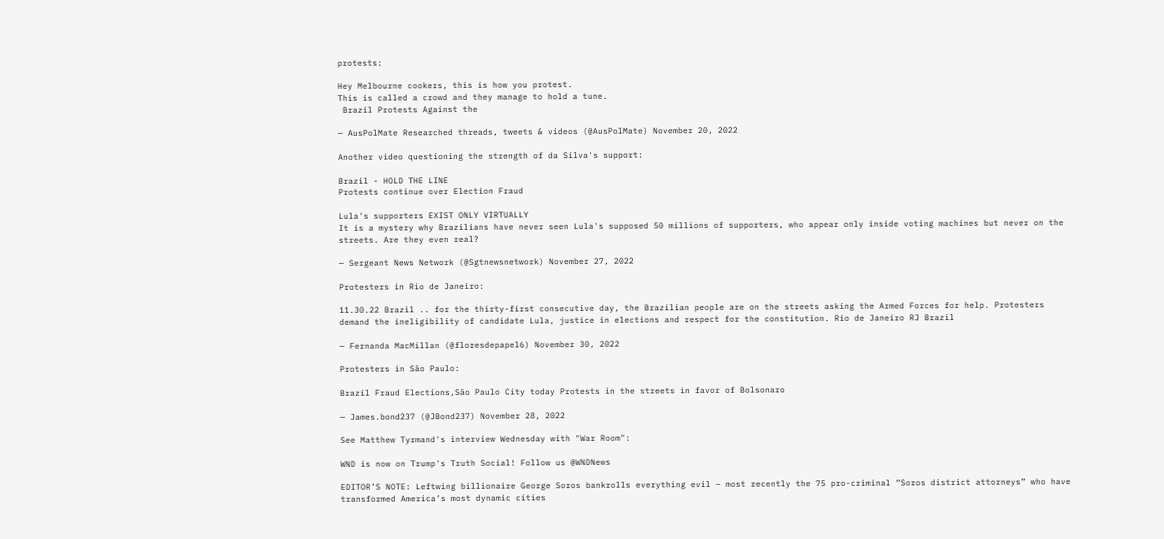protests:

Hey Melbourne cookers, this is how you protest.
This is called a crowd and they manage to hold a tune.
 Brazil Protests Against the

— AusPolMate Researched threads, tweets & videos (@AusPolMate) November 20, 2022

Another video questioning the strength of da Silva's support:

Brazil - HOLD THE LINE
Protests continue over Election Fraud

Lula's supporters EXIST ONLY VIRTUALLY
It is a mystery why Brazilians have never seen Lula's supposed 50 millions of supporters, who appear only inside voting machines but never on the streets. Are they even real?

— Sergeant News Network (@Sgtnewsnetwork) November 27, 2022

Protesters in Rio de Janeiro:

11.30.22 Brazil .. for the thirty-first consecutive day, the Brazilian people are on the streets asking the Armed Forces for help. Protesters demand the ineligibility of candidate Lula, justice in elections and respect for the constitution. Rio de Janeiro RJ Brazil

— Fernanda MacMillan (@floresdepapel6) November 30, 2022

Protesters in São Paulo:

Brazil Fraud Elections,São Paulo City today Protests in the streets in favor of Bolsonaro

— James.bond237 (@JBond237) November 28, 2022

See Matthew Tyrmand's interview Wednesday with "War Room":

WND is now on Trump's Truth Social! Follow us @WNDNews

EDITOR’S NOTE: Leftwing billionaire George Soros bankrolls everything evil – most recently the 75 pro-criminal “Soros district attorneys” who have transformed America’s most dynamic cities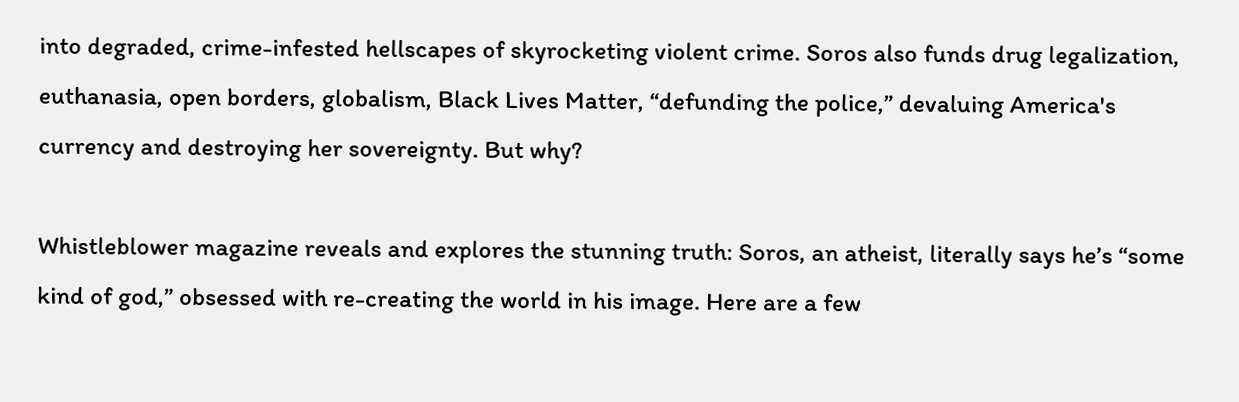into degraded, crime-infested hellscapes of skyrocketing violent crime. Soros also funds drug legalization, euthanasia, open borders, globalism, Black Lives Matter, “defunding the police,” devaluing America's currency and destroying her sovereignty. But why?

Whistleblower magazine reveals and explores the stunning truth: Soros, an atheist, literally says he’s “some kind of god,” obsessed with re-creating the world in his image. Here are a few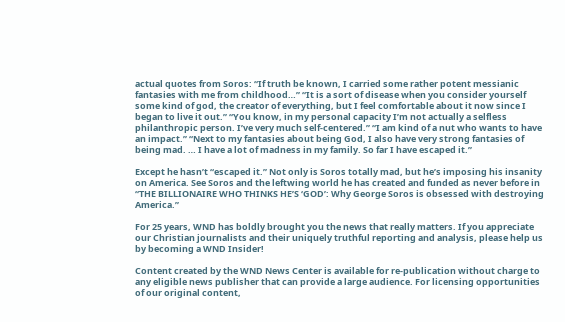actual quotes from Soros: “If truth be known, I carried some rather potent messianic fantasies with me from childhood…” “It is a sort of disease when you consider yourself some kind of god, the creator of everything, but I feel comfortable about it now since I began to live it out.” “You know, in my personal capacity I’m not actually a selfless philanthropic person. I’ve very much self-centered.” “I am kind of a nut who wants to have an impact.” “Next to my fantasies about being God, I also have very strong fantasies of being mad. … I have a lot of madness in my family. So far I have escaped it.”

Except he hasn’t “escaped it.” Not only is Soros totally mad, but he’s imposing his insanity on America. See Soros and the leftwing world he has created and funded as never before in “THE BILLIONAIRE WHO THINKS HE’S ‘GOD’: Why George Soros is obsessed with destroying America.”

For 25 years, WND has boldly brought you the news that really matters. If you appreciate our Christian journalists and their uniquely truthful reporting and analysis, please help us by becoming a WND Insider!

Content created by the WND News Center is available for re-publication without charge to any eligible news publisher that can provide a large audience. For licensing opportunities of our original content,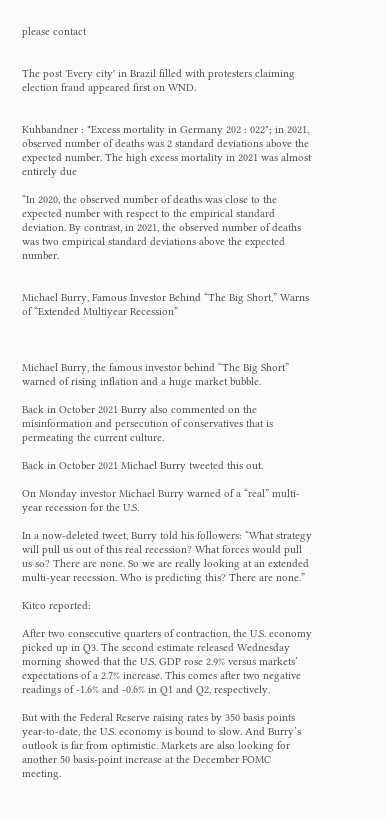please contact


The post 'Every city' in Brazil filled with protesters claiming election fraud appeared first on WND.


Kuhbandner : "Excess mortality in Germany 202 : 022"; in 2021, observed number of deaths was 2 standard deviations above the expected number. The high excess mortality in 2021 was almost entirely due

“In 2020, the observed number of deaths was close to the expected number with respect to the empirical standard deviation. By contrast, in 2021, the observed number of deaths was two empirical standard deviations above the expected number.


Michael Burry, Famous Investor Behind “The Big Short,” Warns of “Extended Multiyear Recession”



Michael Burry, the famous investor behind “The Big Short” warned of rising inflation and a huge market bubble.

Back in October 2021 Burry also commented on the misinformation and persecution of conservatives that is permeating the current culture.

Back in October 2021 Michael Burry tweeted this out.

On Monday investor Michael Burry warned of a “real” multi-year recession for the U.S.

In a now-deleted tweet, Burry told his followers: “What strategy will pull us out of this real recession? What forces would pull us so? There are none. So we are really looking at an extended multi-year recession. Who is predicting this? There are none.”

Kitco reported:

After two consecutive quarters of contraction, the U.S. economy picked up in Q3. The second estimate released Wednesday morning showed that the U.S. GDP rose 2.9% versus markets’ expectations of a 2.7% increase. This comes after two negative readings of -1.6% and -0.6% in Q1 and Q2, respectively.

But with the Federal Reserve raising rates by 350 basis points year-to-date, the U.S. economy is bound to slow. And Burry’s outlook is far from optimistic. Markets are also looking for another 50 basis-point increase at the December FOMC meeting.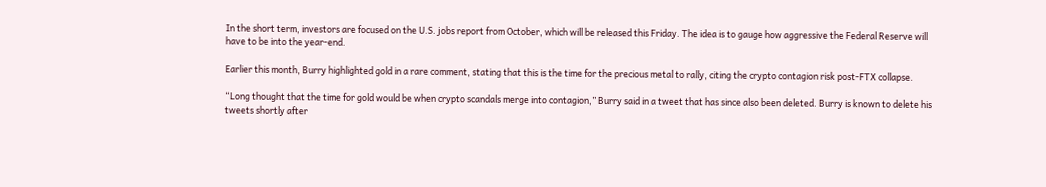In the short term, investors are focused on the U.S. jobs report from October, which will be released this Friday. The idea is to gauge how aggressive the Federal Reserve will have to be into the year-end.

Earlier this month, Burry highlighted gold in a rare comment, stating that this is the time for the precious metal to rally, citing the crypto contagion risk post-FTX collapse.

“Long thought that the time for gold would be when crypto scandals merge into contagion,” Burry said in a tweet that has since also been deleted. Burry is known to delete his tweets shortly after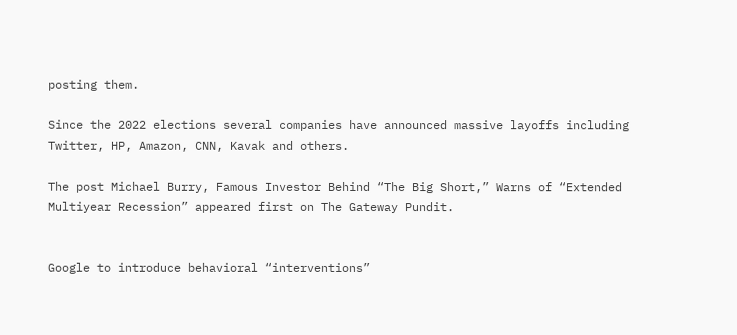posting them.

Since the 2022 elections several companies have announced massive layoffs including Twitter, HP, Amazon, CNN, Kavak and others.

The post Michael Burry, Famous Investor Behind “The Big Short,” Warns of “Extended Multiyear Recession” appeared first on The Gateway Pundit.


Google to introduce behavioral “interventions”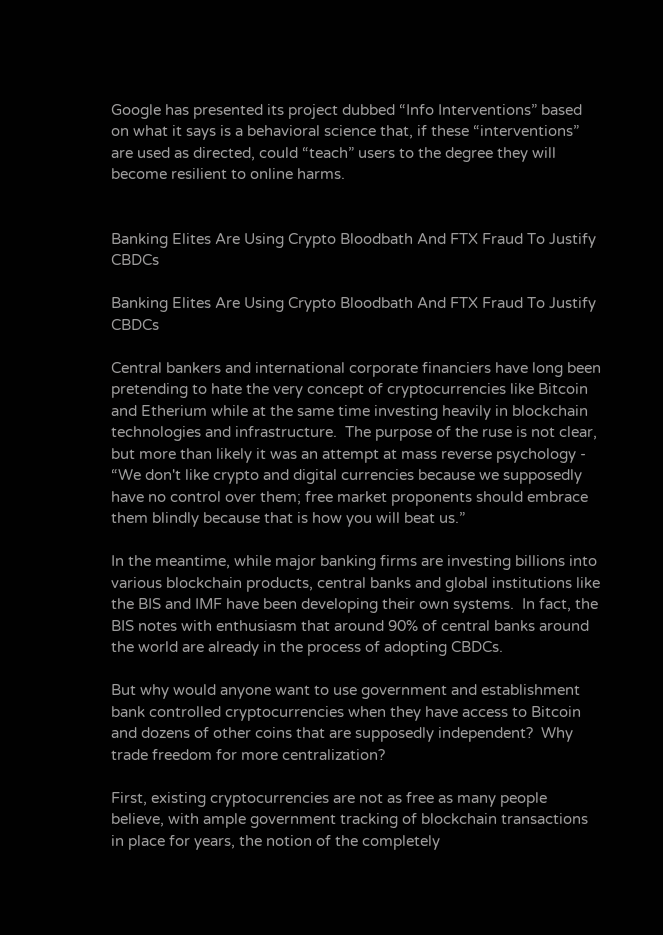Google has presented its project dubbed “Info Interventions” based on what it says is a behavioral science that, if these “interventions” are used as directed, could “teach” users to the degree they will become resilient to online harms.


Banking Elites Are Using Crypto Bloodbath And FTX Fraud To Justify CBDCs

Banking Elites Are Using Crypto Bloodbath And FTX Fraud To Justify CBDCs

Central bankers and international corporate financiers have long been pretending to hate the very concept of cryptocurrencies like Bitcoin and Etherium while at the same time investing heavily in blockchain technologies and infrastructure.  The purpose of the ruse is not clear, but more than likely it was an attempt at mass reverse psychology - “We don't like crypto and digital currencies because we supposedly have no control over them; free market proponents should embrace them blindly because that is how you will beat us.”

In the meantime, while major banking firms are investing billions into various blockchain products, central banks and global institutions like the BIS and IMF have been developing their own systems.  In fact, the BIS notes with enthusiasm that around 90% of central banks around the world are already in the process of adopting CBDCs.

But why would anyone want to use government and establishment bank controlled cryptocurrencies when they have access to Bitcoin and dozens of other coins that are supposedly independent?  Why trade freedom for more centralization?

First, existing cryptocurrencies are not as free as many people believe, with ample government tracking of blockchain transactions in place for years, the notion of the completely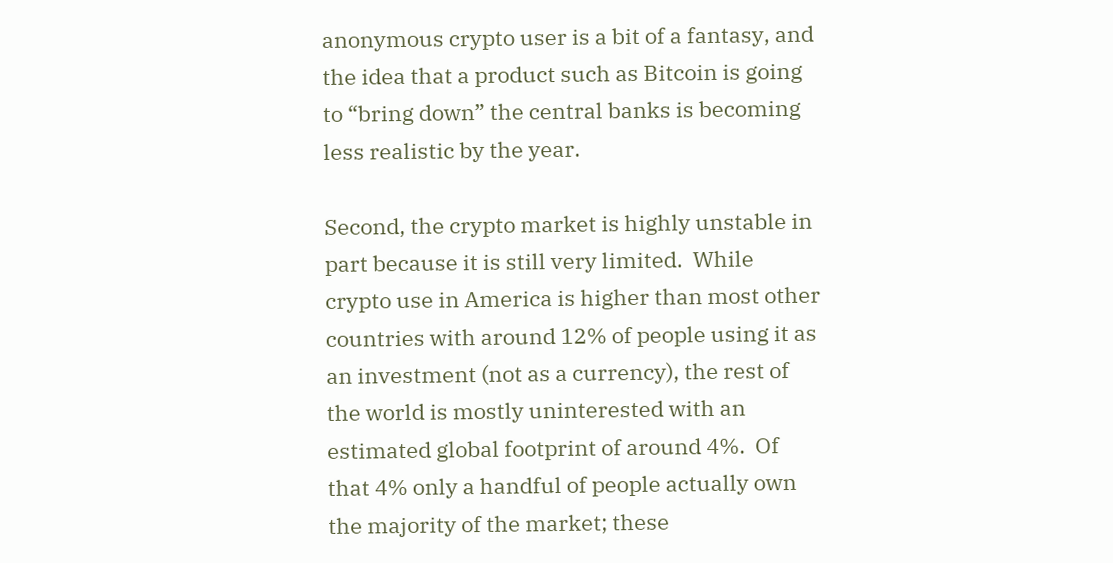anonymous crypto user is a bit of a fantasy, and the idea that a product such as Bitcoin is going to “bring down” the central banks is becoming less realistic by the year.

Second, the crypto market is highly unstable in part because it is still very limited.  While crypto use in America is higher than most other countries with around 12% of people using it as an investment (not as a currency), the rest of the world is mostly uninterested with an estimated global footprint of around 4%.  Of that 4% only a handful of people actually own the majority of the market; these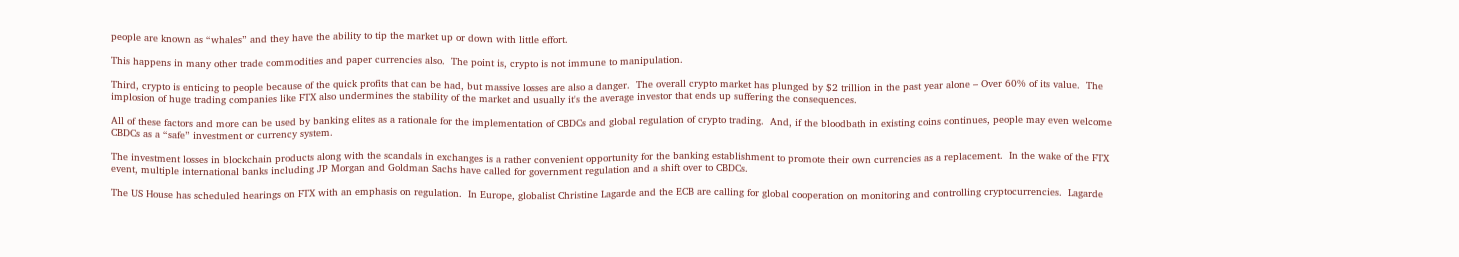people are known as “whales” and they have the ability to tip the market up or down with little effort.

This happens in many other trade commodities and paper currencies also.  The point is, crypto is not immune to manipulation.

Third, crypto is enticing to people because of the quick profits that can be had, but massive losses are also a danger.  The overall crypto market has plunged by $2 trillion in the past year alone – Over 60% of its value.  The implosion of huge trading companies like FTX also undermines the stability of the market and usually it's the average investor that ends up suffering the consequences.

All of these factors and more can be used by banking elites as a rationale for the implementation of CBDCs and global regulation of crypto trading.  And, if the bloodbath in existing coins continues, people may even welcome CBDCs as a “safe” investment or currency system.

The investment losses in blockchain products along with the scandals in exchanges is a rather convenient opportunity for the banking establishment to promote their own currencies as a replacement.  In the wake of the FTX event, multiple international banks including JP Morgan and Goldman Sachs have called for government regulation and a shift over to CBDCs.

The US House has scheduled hearings on FTX with an emphasis on regulation.  In Europe, globalist Christine Lagarde and the ECB are calling for global cooperation on monitoring and controlling cryptocurrencies.  Lagarde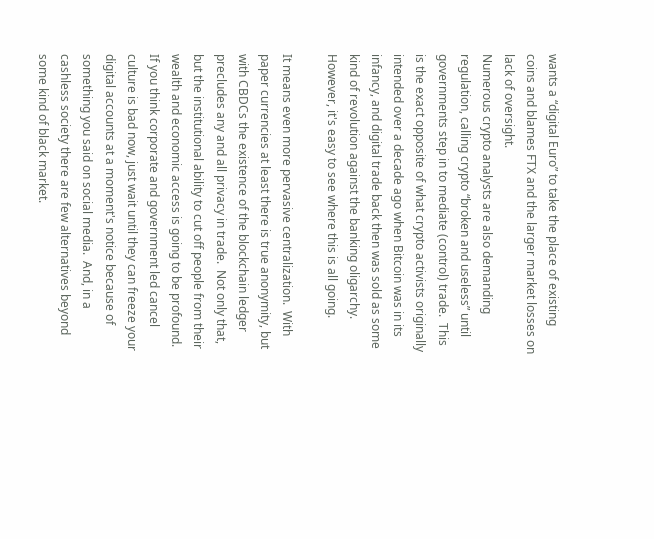wants a “digital Euro” to take the place of existing coins and blames FTX and the larger market losses on lack of oversight.
Numerous crypto analysts are also demanding regulation, calling crypto “broken and useless” until governments step in to mediate (control) trade.  This is the exact opposite of what crypto activists originally intended over a decade ago when Bitcoin was in its infancy, and digital trade back then was sold as some kind of revolution against the banking oligarchy.  However, it's easy to see where this is all going.

It means even more pervasive centralization.  With paper currencies at least there is true anonymity, but with CBDCs the existence of the blockchain ledger precludes any and all privacy in trade.  Not only that, but the institutional ability to cut off people from their wealth and economic access is going to be profound.  If you think corporate and government led cancel culture is bad now, just wait until they can freeze your digital accounts at a moment's notice because of something you said on social media.  And, in a cashless society there are few alternatives beyond some kind of black market.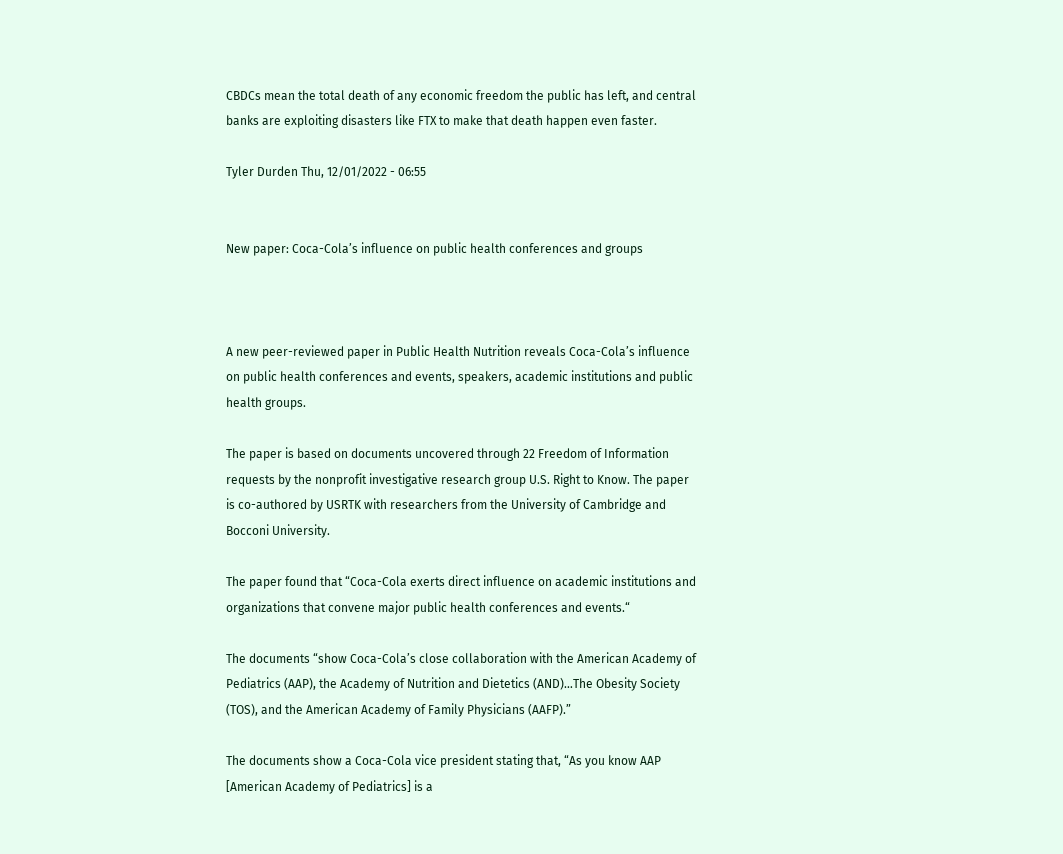CBDCs mean the total death of any economic freedom the public has left, and central banks are exploiting disasters like FTX to make that death happen even faster.

Tyler Durden Thu, 12/01/2022 - 06:55


New paper: Coca-Cola’s influence on public health conferences and groups



A new peer-reviewed paper in Public Health Nutrition reveals Coca-Cola’s influence on public health conferences and events, speakers, academic institutions and public health groups.

The paper is based on documents uncovered through 22 Freedom of Information requests by the nonprofit investigative research group U.S. Right to Know. The paper is co-authored by USRTK with researchers from the University of Cambridge and Bocconi University.

The paper found that “Coca-Cola exerts direct influence on academic institutions and organizations that convene major public health conferences and events.“

The documents “show Coca-Cola’s close collaboration with the American Academy of Pediatrics (AAP), the Academy of Nutrition and Dietetics (AND)…The Obesity Society (TOS), and the American Academy of Family Physicians (AAFP).”

The documents show a Coca-Cola vice president stating that, “As you know AAP [American Academy of Pediatrics] is a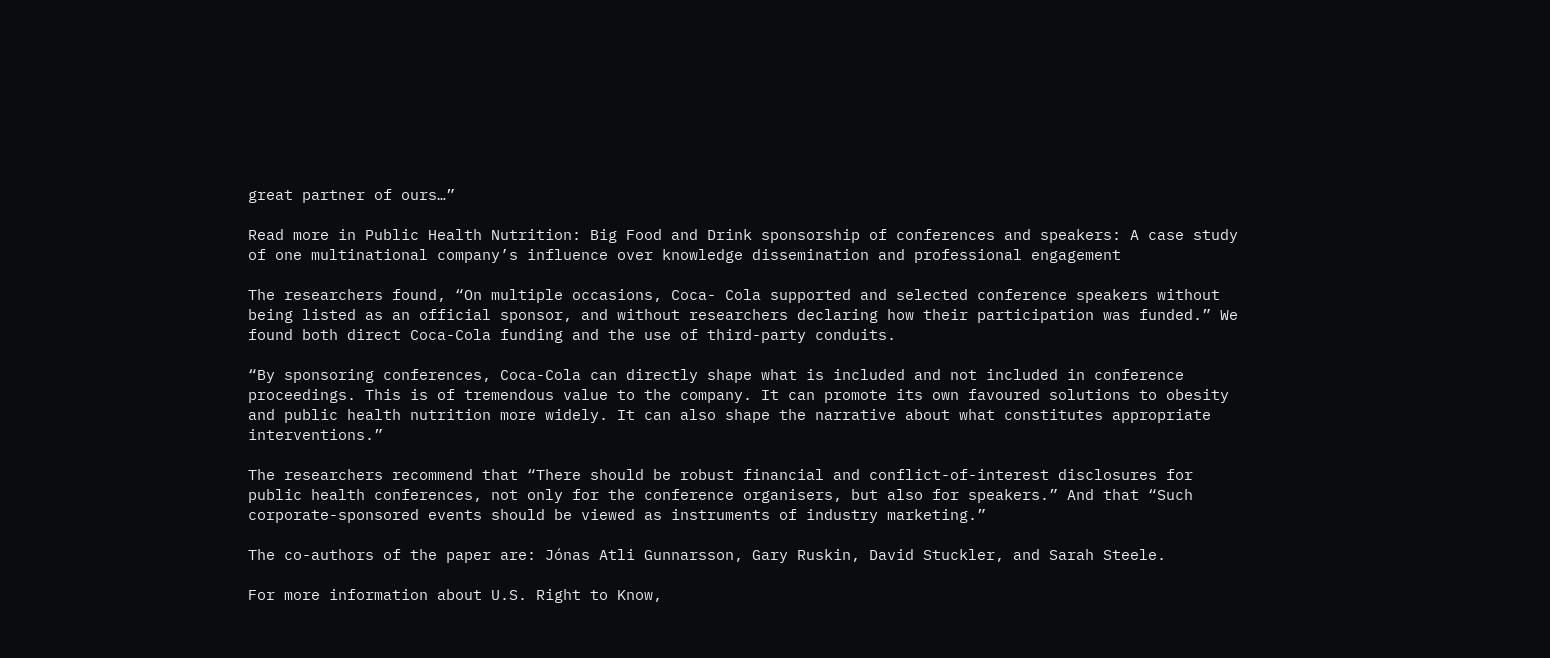great partner of ours…”

Read more in Public Health Nutrition: Big Food and Drink sponsorship of conferences and speakers: A case study of one multinational company’s influence over knowledge dissemination and professional engagement

The researchers found, “On multiple occasions, Coca- Cola supported and selected conference speakers without being listed as an official sponsor, and without researchers declaring how their participation was funded.” We found both direct Coca-Cola funding and the use of third-party conduits.

“By sponsoring conferences, Coca-Cola can directly shape what is included and not included in conference proceedings. This is of tremendous value to the company. It can promote its own favoured solutions to obesity and public health nutrition more widely. It can also shape the narrative about what constitutes appropriate interventions.”

The researchers recommend that “There should be robust financial and conflict-of-interest disclosures for public health conferences, not only for the conference organisers, but also for speakers.” And that “Such corporate-sponsored events should be viewed as instruments of industry marketing.”

The co-authors of the paper are: Jónas Atli Gunnarsson, Gary Ruskin, David Stuckler, and Sarah Steele.

For more information about U.S. Right to Know,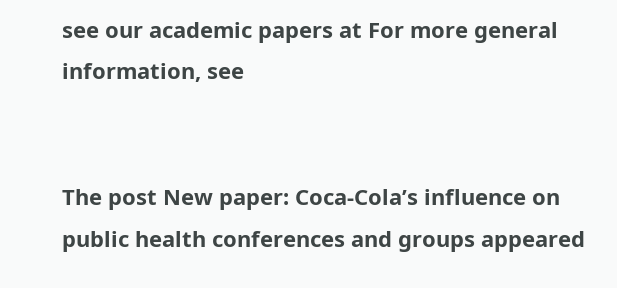see our academic papers at For more general information, see


The post New paper: Coca-Cola’s influence on public health conferences and groups appeared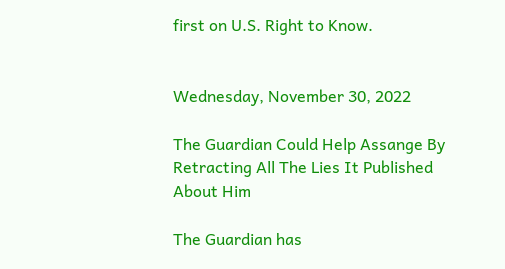first on U.S. Right to Know.


Wednesday, November 30, 2022

The Guardian Could Help Assange By Retracting All The Lies It Published About Him

The Guardian has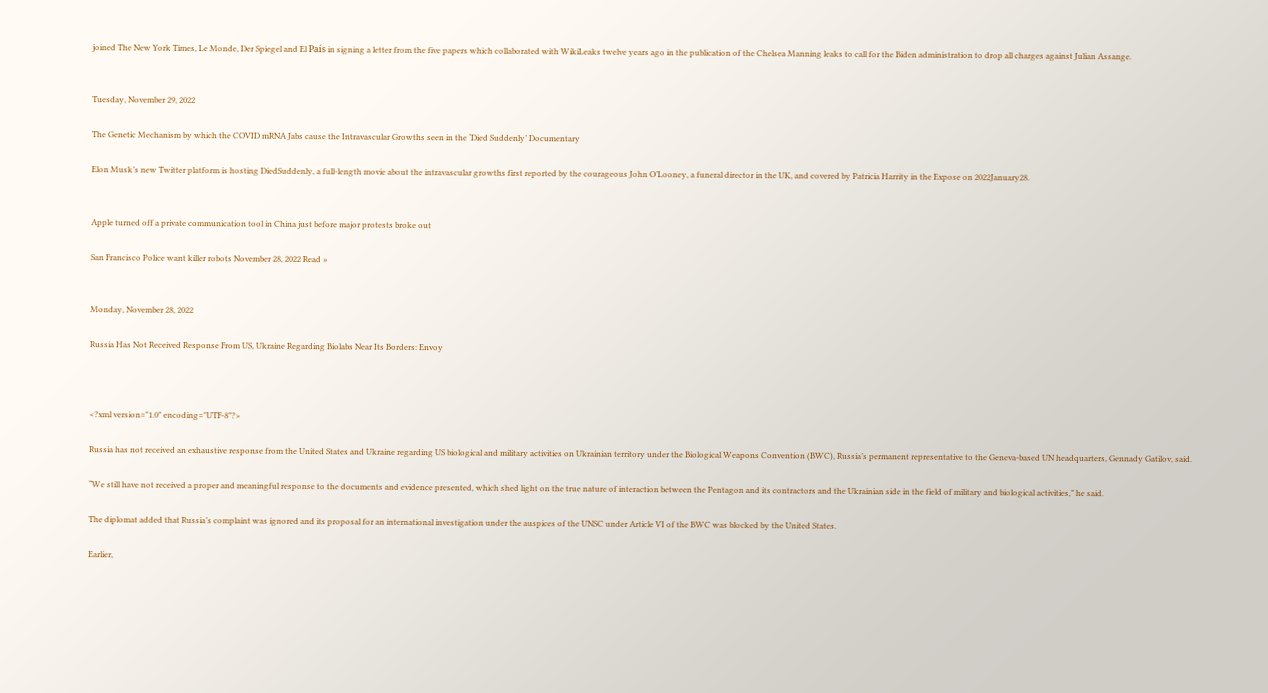joined The New York Times, Le Monde, Der Spiegel and El País in signing a letter from the five papers which collaborated with WikiLeaks twelve years ago in the publication of the Chelsea Manning leaks to call for the Biden administration to drop all charges against Julian Assange.


Tuesday, November 29, 2022

The Genetic Mechanism by which the COVID mRNA Jabs cause the Intravascular Growths seen in the ‘Died Suddenly’ Documentary

Elon Musk’s new Twitter platform is hosting DiedSuddenly, a full-length movie about the intravascular growths first reported by the courageous John O’Looney, a funeral director in the UK, and covered by Patricia Harrity in the Expose on 2022January28.


Apple turned off a private communication tool in China just before major protests broke out

San Francisco Police want killer robots November 28, 2022 Read »


Monday, November 28, 2022

Russia Has Not Received Response From US, Ukraine Regarding Biolabs Near Its Borders: Envoy



<?xml version="1.0" encoding="UTF-8"?>

Russia has not received an exhaustive response from the United States and Ukraine regarding US biological and military activities on Ukrainian territory under the Biological Weapons Convention (BWC), Russia’s permanent representative to the Geneva-based UN headquarters, Gennady Gatilov, said.

“We still have not received a proper and meaningful response to the documents and evidence presented, which shed light on the true nature of interaction between the Pentagon and its contractors and the Ukrainian side in the field of military and biological activities,” he said.

The diplomat added that Russia’s complaint was ignored and its proposal for an international investigation under the auspices of the UNSC under Article VI of the BWC was blocked by the United States.

Earlier,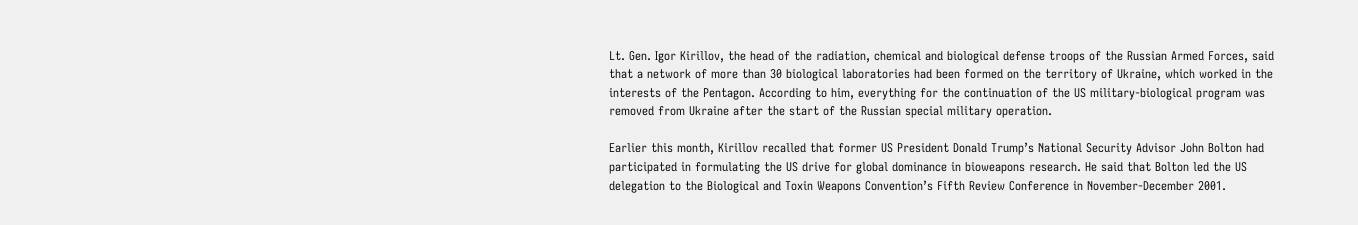Lt. Gen. Igor Kirillov, the head of the radiation, chemical and biological defense troops of the Russian Armed Forces, said that a network of more than 30 biological laboratories had been formed on the territory of Ukraine, which worked in the interests of the Pentagon. According to him, everything for the continuation of the US military-biological program was removed from Ukraine after the start of the Russian special military operation.

Earlier this month, Kirillov recalled that former US President Donald Trump’s National Security Advisor John Bolton had participated in formulating the US drive for global dominance in bioweapons research. He said that Bolton led the US delegation to the Biological and Toxin Weapons Convention’s Fifth Review Conference in November-December 2001.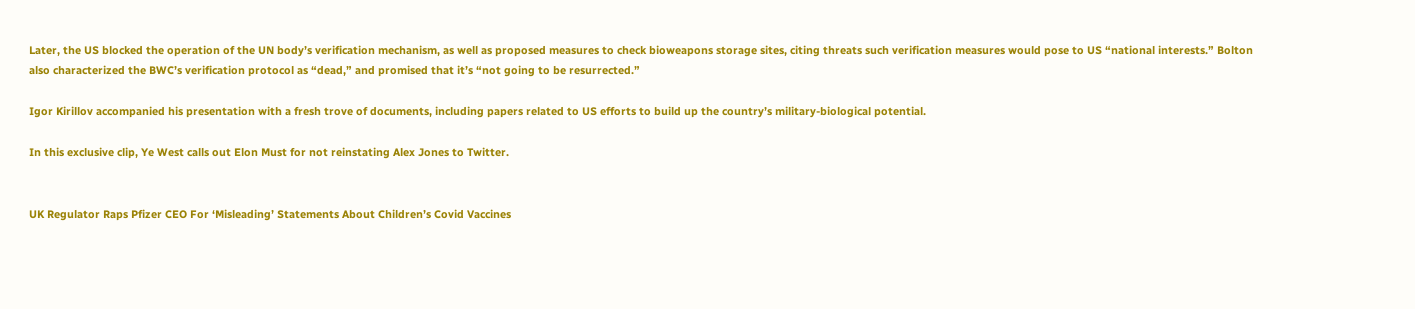Later, the US blocked the operation of the UN body’s verification mechanism, as well as proposed measures to check bioweapons storage sites, citing threats such verification measures would pose to US “national interests.” Bolton also characterized the BWC’s verification protocol as “dead,” and promised that it’s “not going to be resurrected.”

Igor Kirillov accompanied his presentation with a fresh trove of documents, including papers related to US efforts to build up the country’s military-biological potential.

In this exclusive clip, Ye West calls out Elon Must for not reinstating Alex Jones to Twitter.


UK Regulator Raps Pfizer CEO For ‘Misleading’ Statements About Children’s Covid Vaccines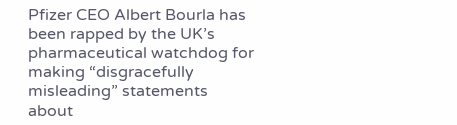Pfizer CEO Albert Bourla has been rapped by the UK’s pharmaceutical watchdog for making “disgracefully misleading” statements about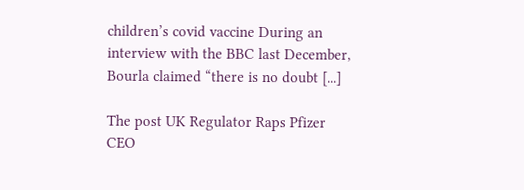children’s covid vaccine During an interview with the BBC last December, Bourla claimed “there is no doubt [...]

The post UK Regulator Raps Pfizer CEO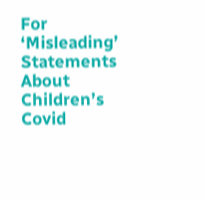For ‘Misleading’ Statements About Children’s Covid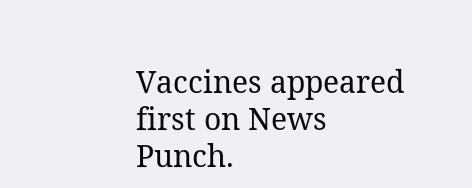Vaccines appeared first on News Punch.